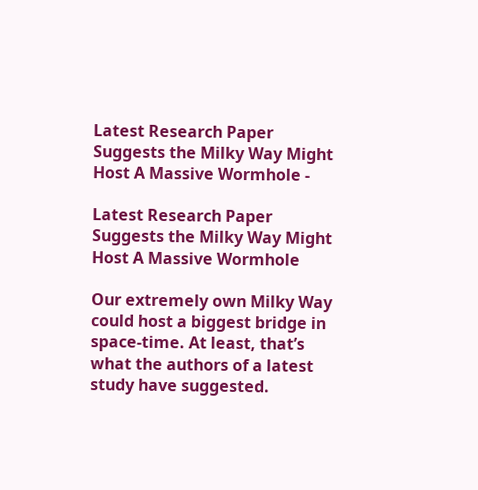Latest Research Paper Suggests the Milky Way Might Host A Massive Wormhole -

Latest Research Paper Suggests the Milky Way Might Host A Massive Wormhole

Our extremely own Milky Way could host a biggest bridge in space-time. At least, that’s what the authors of a latest study have suggested.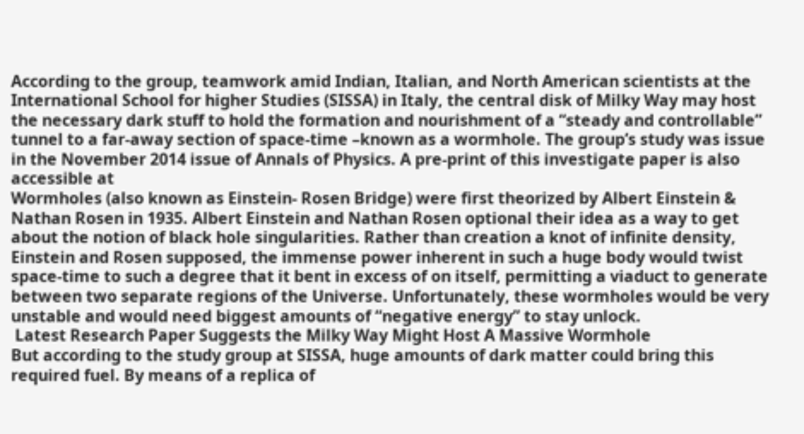According to the group, teamwork amid Indian, Italian, and North American scientists at the International School for higher Studies (SISSA) in Italy, the central disk of Milky Way may host the necessary dark stuff to hold the formation and nourishment of a “steady and controllable” tunnel to a far-away section of space-time –known as a wormhole. The group’s study was issue in the November 2014 issue of Annals of Physics. A pre-print of this investigate paper is also accessible at
Wormholes (also known as Einstein- Rosen Bridge) were first theorized by Albert Einstein & Nathan Rosen in 1935. Albert Einstein and Nathan Rosen optional their idea as a way to get about the notion of black hole singularities. Rather than creation a knot of infinite density, Einstein and Rosen supposed, the immense power inherent in such a huge body would twist space-time to such a degree that it bent in excess of on itself, permitting a viaduct to generate between two separate regions of the Universe. Unfortunately, these wormholes would be very unstable and would need biggest amounts of “negative energy” to stay unlock.
 Latest Research Paper Suggests the Milky Way Might Host A Massive Wormhole
But according to the study group at SISSA, huge amounts of dark matter could bring this required fuel. By means of a replica of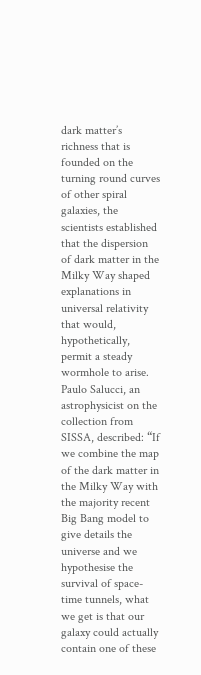dark matter’s richness that is founded on the turning round curves of other spiral galaxies, the scientists established that the dispersion of dark matter in the Milky Way shaped explanations in universal relativity that would, hypothetically, permit a steady wormhole to arise. Paulo Salucci, an astrophysicist on the collection from SISSA, described: “If we combine the map of the dark matter in the Milky Way with the majority recent Big Bang model to give details the universe and we hypothesise the survival of space-time tunnels, what we get is that our galaxy could actually contain one of these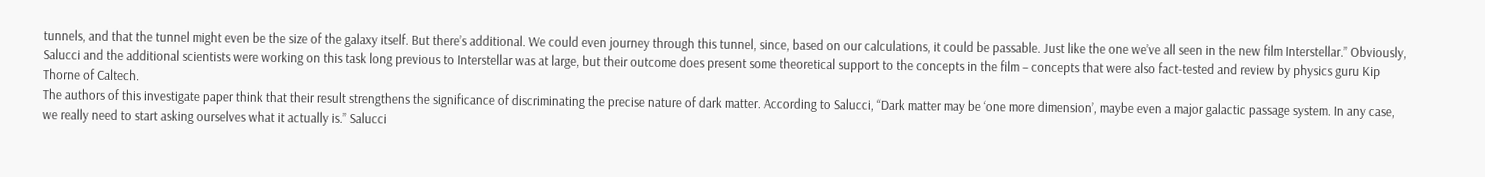tunnels, and that the tunnel might even be the size of the galaxy itself. But there’s additional. We could even journey through this tunnel, since, based on our calculations, it could be passable. Just like the one we’ve all seen in the new film Interstellar.” Obviously, Salucci and the additional scientists were working on this task long previous to Interstellar was at large, but their outcome does present some theoretical support to the concepts in the film – concepts that were also fact-tested and review by physics guru Kip Thorne of Caltech.
The authors of this investigate paper think that their result strengthens the significance of discriminating the precise nature of dark matter. According to Salucci, “Dark matter may be ‘one more dimension’, maybe even a major galactic passage system. In any case, we really need to start asking ourselves what it actually is.” Salucci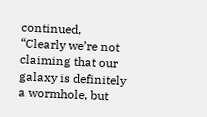continued, “Clearly we’re not claiming that our galaxy is definitely a wormhole, but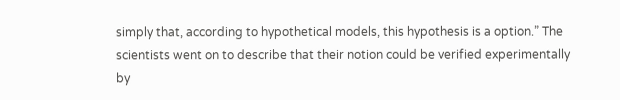simply that, according to hypothetical models, this hypothesis is a option.” The scientists went on to describe that their notion could be verified experimentally by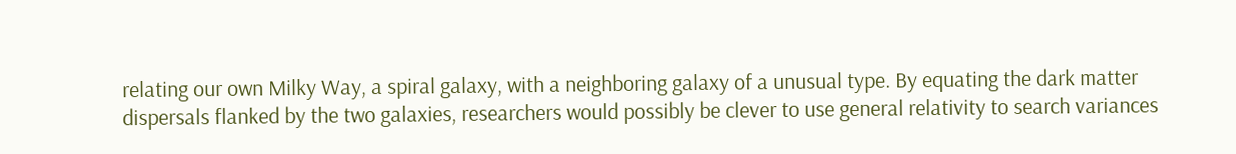relating our own Milky Way, a spiral galaxy, with a neighboring galaxy of a unusual type. By equating the dark matter dispersals flanked by the two galaxies, researchers would possibly be clever to use general relativity to search variances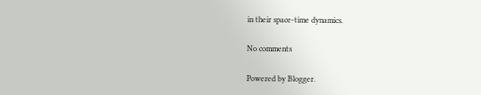in their space-time dynamics.

No comments

Powered by Blogger.